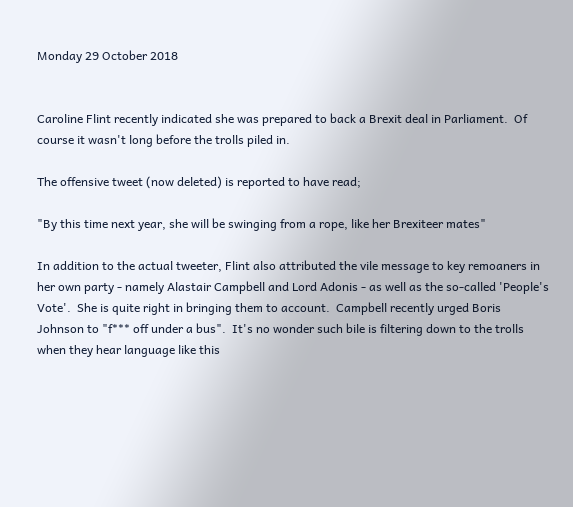Monday 29 October 2018


Caroline Flint recently indicated she was prepared to back a Brexit deal in Parliament.  Of course it wasn't long before the trolls piled in.

The offensive tweet (now deleted) is reported to have read;

"By this time next year, she will be swinging from a rope, like her Brexiteer mates"

In addition to the actual tweeter, Flint also attributed the vile message to key remoaners in her own party - namely Alastair Campbell and Lord Adonis - as well as the so-called 'People's Vote'.  She is quite right in bringing them to account.  Campbell recently urged Boris Johnson to "f*** off under a bus".  It's no wonder such bile is filtering down to the trolls when they hear language like this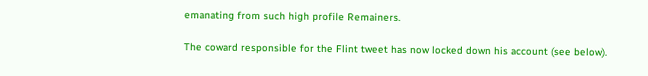emanating from such high profile Remainers.

The coward responsible for the Flint tweet has now locked down his account (see below).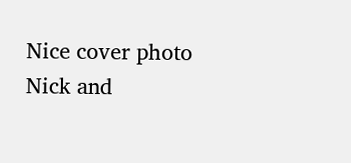Nice cover photo Nick and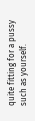quite fitting for a pussy such as yourself.